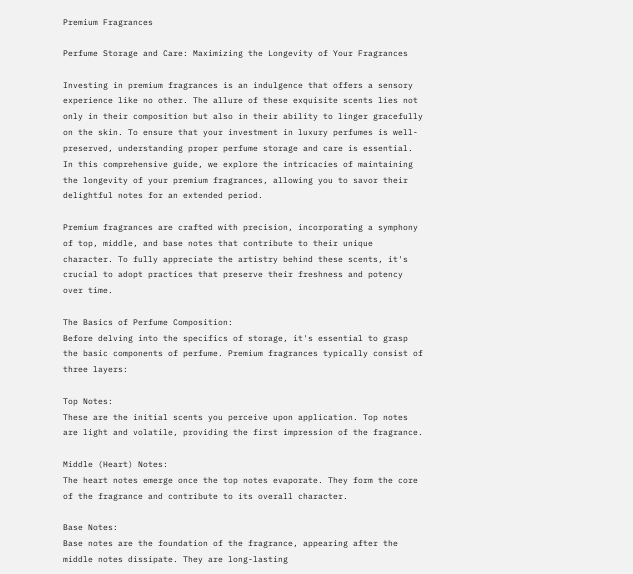Premium Fragrances

Perfume Storage and Care: Maximizing the Longevity of Your Fragrances

Investing in premium fragrances is an indulgence that offers a sensory experience like no other. The allure of these exquisite scents lies not only in their composition but also in their ability to linger gracefully on the skin. To ensure that your investment in luxury perfumes is well-preserved, understanding proper perfume storage and care is essential. In this comprehensive guide, we explore the intricacies of maintaining the longevity of your premium fragrances, allowing you to savor their delightful notes for an extended period.

Premium fragrances are crafted with precision, incorporating a symphony of top, middle, and base notes that contribute to their unique character. To fully appreciate the artistry behind these scents, it's crucial to adopt practices that preserve their freshness and potency over time.

The Basics of Perfume Composition:
Before delving into the specifics of storage, it's essential to grasp the basic components of perfume. Premium fragrances typically consist of three layers:

Top Notes:
These are the initial scents you perceive upon application. Top notes are light and volatile, providing the first impression of the fragrance.

Middle (Heart) Notes:
The heart notes emerge once the top notes evaporate. They form the core of the fragrance and contribute to its overall character.

Base Notes:
Base notes are the foundation of the fragrance, appearing after the middle notes dissipate. They are long-lasting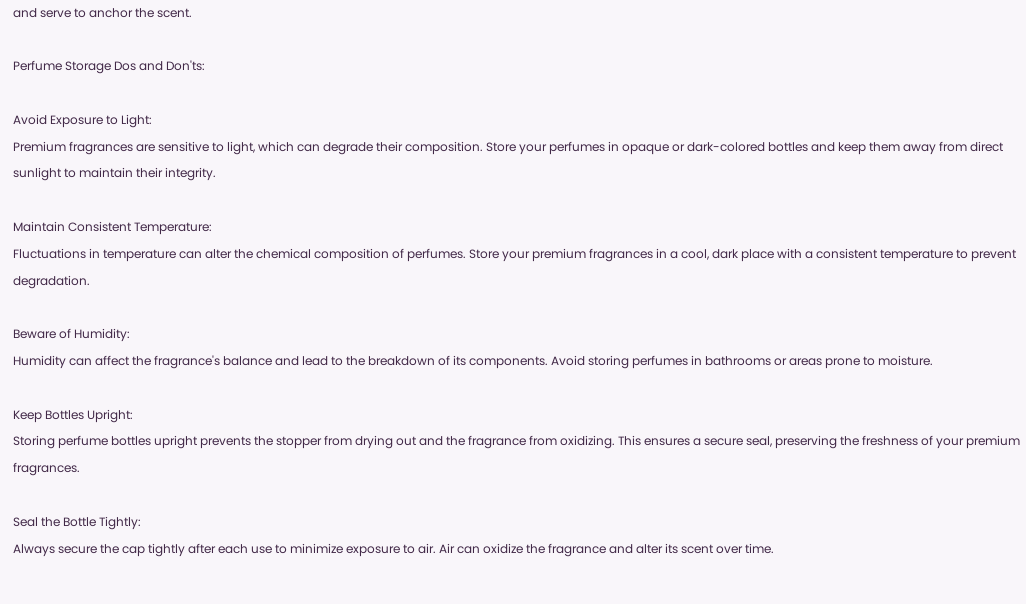and serve to anchor the scent.

Perfume Storage Dos and Don'ts:

Avoid Exposure to Light:
Premium fragrances are sensitive to light, which can degrade their composition. Store your perfumes in opaque or dark-colored bottles and keep them away from direct sunlight to maintain their integrity.

Maintain Consistent Temperature:
Fluctuations in temperature can alter the chemical composition of perfumes. Store your premium fragrances in a cool, dark place with a consistent temperature to prevent degradation.

Beware of Humidity:
Humidity can affect the fragrance's balance and lead to the breakdown of its components. Avoid storing perfumes in bathrooms or areas prone to moisture.

Keep Bottles Upright:
Storing perfume bottles upright prevents the stopper from drying out and the fragrance from oxidizing. This ensures a secure seal, preserving the freshness of your premium fragrances.

Seal the Bottle Tightly:
Always secure the cap tightly after each use to minimize exposure to air. Air can oxidize the fragrance and alter its scent over time.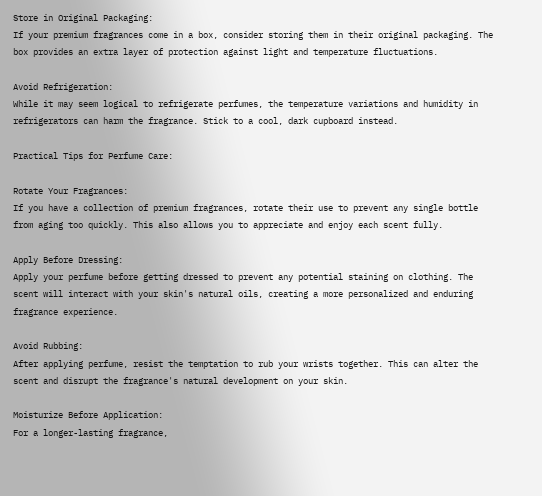Store in Original Packaging:
If your premium fragrances come in a box, consider storing them in their original packaging. The box provides an extra layer of protection against light and temperature fluctuations.

Avoid Refrigeration:
While it may seem logical to refrigerate perfumes, the temperature variations and humidity in refrigerators can harm the fragrance. Stick to a cool, dark cupboard instead.

Practical Tips for Perfume Care:

Rotate Your Fragrances:
If you have a collection of premium fragrances, rotate their use to prevent any single bottle from aging too quickly. This also allows you to appreciate and enjoy each scent fully.

Apply Before Dressing:
Apply your perfume before getting dressed to prevent any potential staining on clothing. The scent will interact with your skin's natural oils, creating a more personalized and enduring fragrance experience.

Avoid Rubbing:
After applying perfume, resist the temptation to rub your wrists together. This can alter the scent and disrupt the fragrance's natural development on your skin.

Moisturize Before Application:
For a longer-lasting fragrance,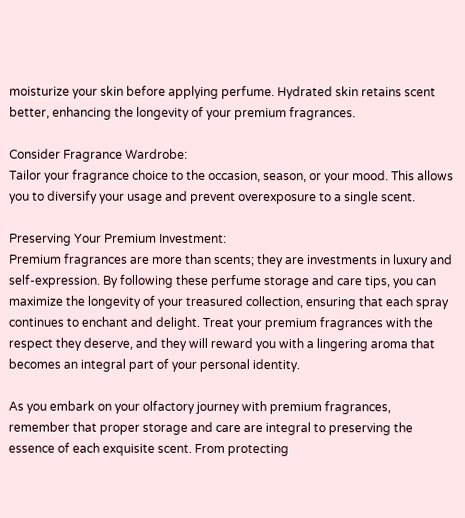moisturize your skin before applying perfume. Hydrated skin retains scent better, enhancing the longevity of your premium fragrances.

Consider Fragrance Wardrobe:
Tailor your fragrance choice to the occasion, season, or your mood. This allows you to diversify your usage and prevent overexposure to a single scent.

Preserving Your Premium Investment:
Premium fragrances are more than scents; they are investments in luxury and self-expression. By following these perfume storage and care tips, you can maximize the longevity of your treasured collection, ensuring that each spray continues to enchant and delight. Treat your premium fragrances with the respect they deserve, and they will reward you with a lingering aroma that becomes an integral part of your personal identity.

As you embark on your olfactory journey with premium fragrances, remember that proper storage and care are integral to preserving the essence of each exquisite scent. From protecting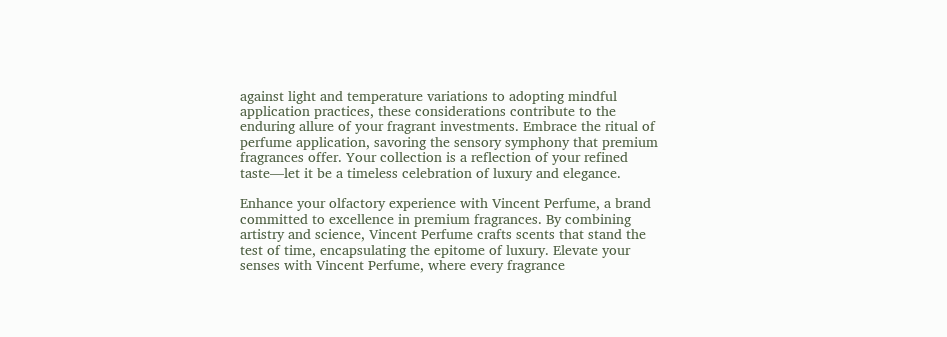against light and temperature variations to adopting mindful application practices, these considerations contribute to the enduring allure of your fragrant investments. Embrace the ritual of perfume application, savoring the sensory symphony that premium fragrances offer. Your collection is a reflection of your refined taste—let it be a timeless celebration of luxury and elegance.

Enhance your olfactory experience with Vincent Perfume, a brand committed to excellence in premium fragrances. By combining artistry and science, Vincent Perfume crafts scents that stand the test of time, encapsulating the epitome of luxury. Elevate your senses with Vincent Perfume, where every fragrance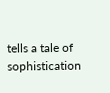tells a tale of sophistication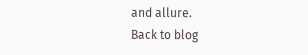and allure.
Back to blog